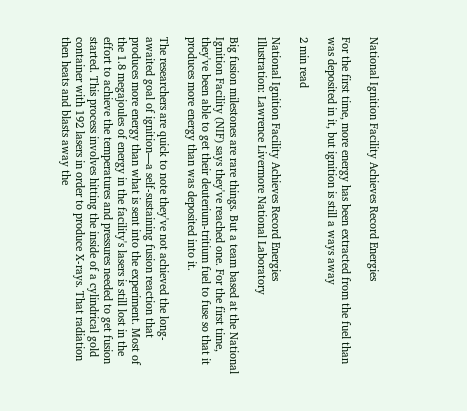National Ignition Facility Achieves Record Energies

For the first time, more energy has been extracted from the fuel than was deposited in it, but ignition is still a ways away

2 min read

National Ignition Facility Achieves Record Energies
Illustration: Lawrence Livermore National Laboratory

Big fusion milestones are rare things. But a team based at the National Ignition Facility (NIF) says they've reached one. For the first time, they've been able to get their deuterium-tritium fuel to fuse so that it produces more energy than was deposited into it.

The researchers are quick to note they've not achieved the long-awaited goal of ignition—a self-sustaining fusion reaction that produces more energy than what is sent into the experiment. Most of the 1.8 megajoules of energy in the facility's lasers is still lost in the effort to achieve the temperatures and pressures needed to get fusion started. This process involves hitting the inside of a cylindrical gold container with 192 lasers in order to produce X-rays. That radiation then heats and blasts away the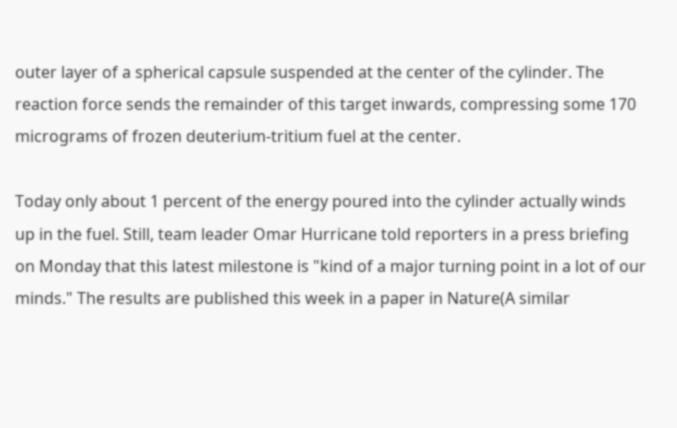outer layer of a spherical capsule suspended at the center of the cylinder. The reaction force sends the remainder of this target inwards, compressing some 170 micrograms of frozen deuterium-tritium fuel at the center.

Today only about 1 percent of the energy poured into the cylinder actually winds up in the fuel. Still, team leader Omar Hurricane told reporters in a press briefing on Monday that this latest milestone is "kind of a major turning point in a lot of our minds." The results are published this week in a paper in Nature(A similar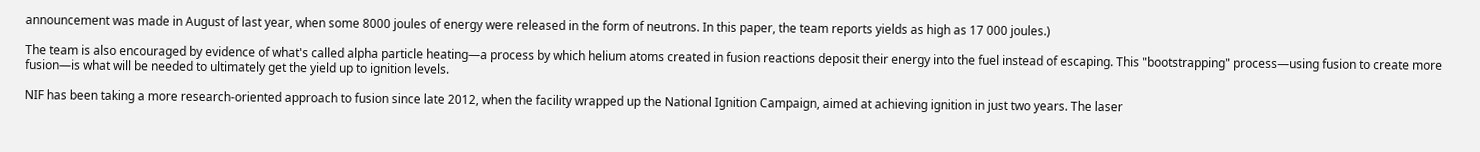announcement was made in August of last year, when some 8000 joules of energy were released in the form of neutrons. In this paper, the team reports yields as high as 17 000 joules.)

The team is also encouraged by evidence of what's called alpha particle heating—a process by which helium atoms created in fusion reactions deposit their energy into the fuel instead of escaping. This "bootstrapping" process—using fusion to create more fusion—is what will be needed to ultimately get the yield up to ignition levels.

NIF has been taking a more research-oriented approach to fusion since late 2012, when the facility wrapped up the National Ignition Campaign, aimed at achieving ignition in just two years. The laser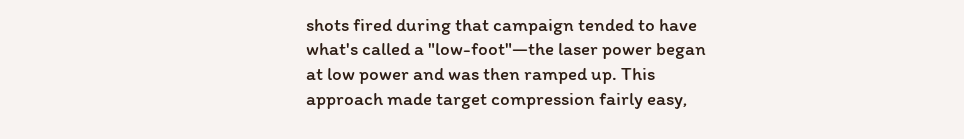shots fired during that campaign tended to have what's called a "low-foot"—the laser power began at low power and was then ramped up. This approach made target compression fairly easy,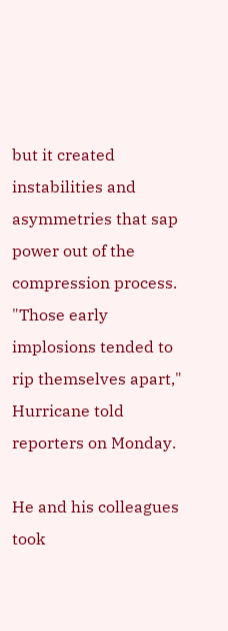but it created instabilities and asymmetries that sap power out of the compression process. "Those early implosions tended to rip themselves apart," Hurricane told reporters on Monday.

He and his colleagues took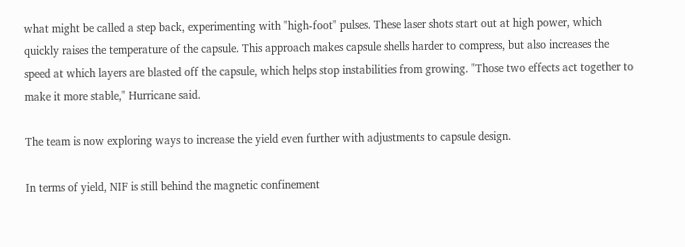what might be called a step back, experimenting with "high-foot" pulses. These laser shots start out at high power, which quickly raises the temperature of the capsule. This approach makes capsule shells harder to compress, but also increases the speed at which layers are blasted off the capsule, which helps stop instabilities from growing. "Those two effects act together to make it more stable," Hurricane said.

The team is now exploring ways to increase the yield even further with adjustments to capsule design.

In terms of yield, NIF is still behind the magnetic confinement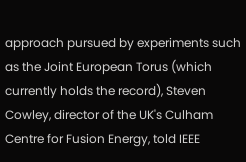approach pursued by experiments such as the Joint European Torus (which currently holds the record), Steven Cowley, director of the UK's Culham Centre for Fusion Energy, told IEEE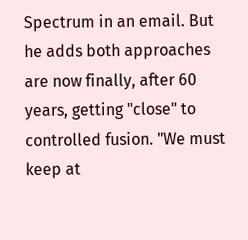Spectrum in an email. But he adds both approaches are now finally, after 60 years, getting "close" to controlled fusion. "We must keep at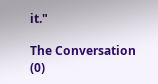it."

The Conversation (0)